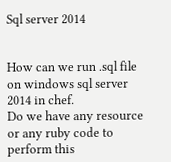Sql server 2014


How can we run .sql file on windows sql server 2014 in chef.
Do we have any resource or any ruby code to perform this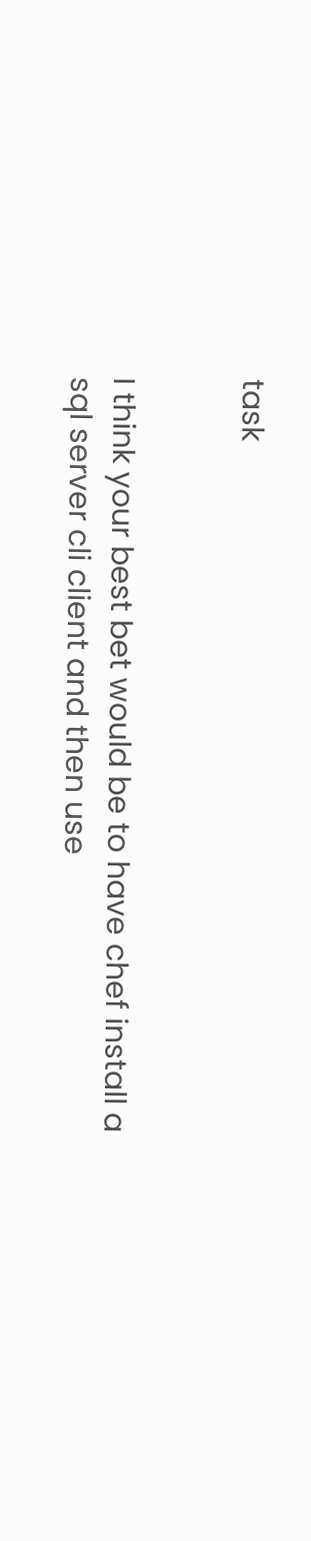task


I think your best bet would be to have chef install a sql server cli client and then use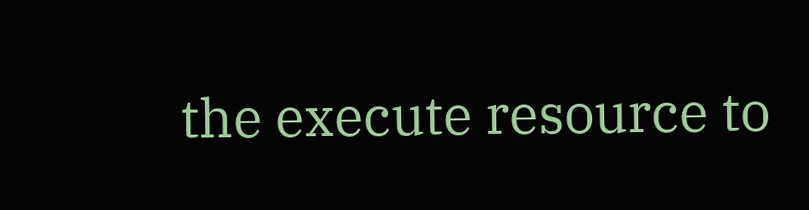the execute resource to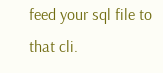feed your sql file to that cli.